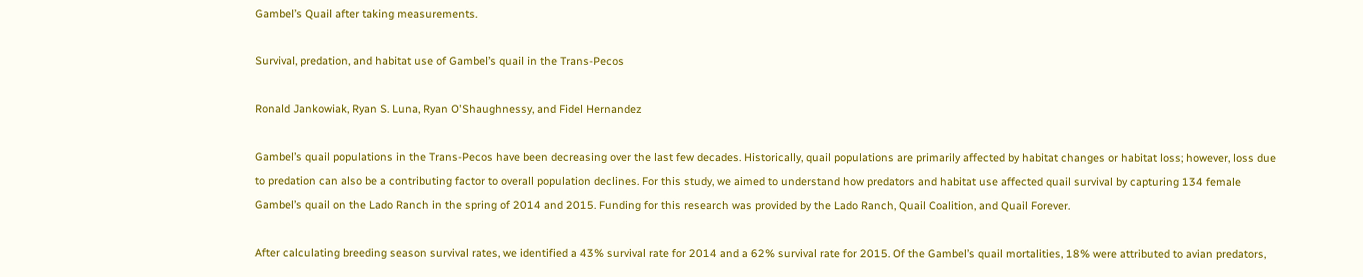Gambel’s Quail after taking measurements.

Survival, predation, and habitat use of Gambel’s quail in the Trans-Pecos

Ronald Jankowiak, Ryan S. Luna, Ryan O'Shaughnessy, and Fidel Hernandez

Gambel’s quail populations in the Trans-Pecos have been decreasing over the last few decades. Historically, quail populations are primarily affected by habitat changes or habitat loss; however, loss due to predation can also be a contributing factor to overall population declines. For this study, we aimed to understand how predators and habitat use affected quail survival by capturing 134 female Gambel’s quail on the Lado Ranch in the spring of 2014 and 2015. Funding for this research was provided by the Lado Ranch, Quail Coalition, and Quail Forever.

After calculating breeding season survival rates, we identified a 43% survival rate for 2014 and a 62% survival rate for 2015. Of the Gambel’s quail mortalities, 18% were attributed to avian predators,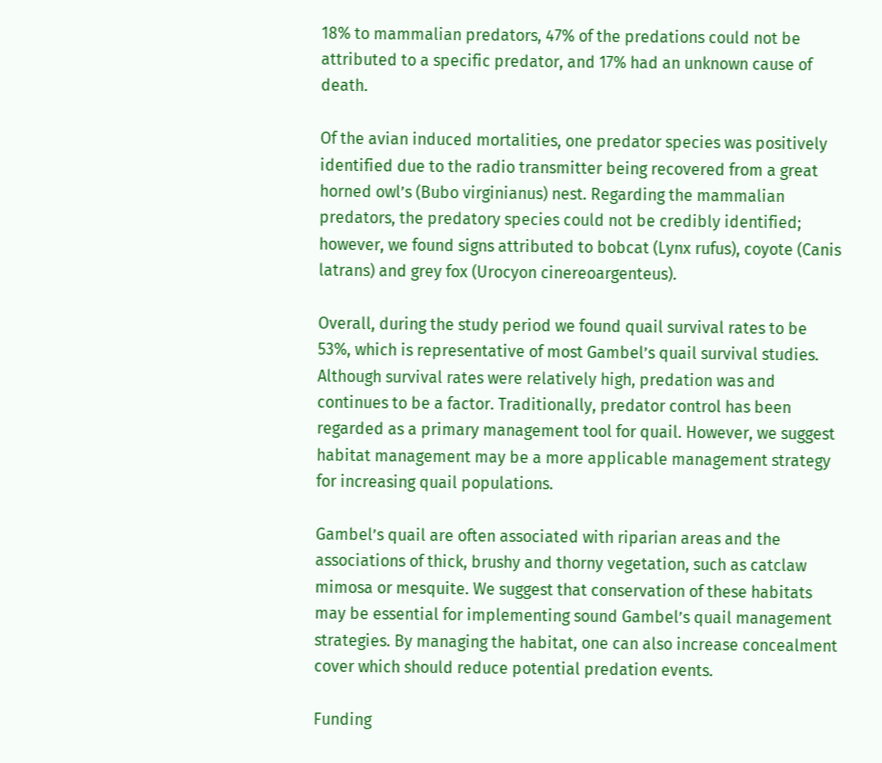18% to mammalian predators, 47% of the predations could not be attributed to a specific predator, and 17% had an unknown cause of death.

Of the avian induced mortalities, one predator species was positively identified due to the radio transmitter being recovered from a great horned owl’s (Bubo virginianus) nest. Regarding the mammalian predators, the predatory species could not be credibly identified; however, we found signs attributed to bobcat (Lynx rufus), coyote (Canis latrans) and grey fox (Urocyon cinereoargenteus).

Overall, during the study period we found quail survival rates to be 53%, which is representative of most Gambel’s quail survival studies. Although survival rates were relatively high, predation was and continues to be a factor. Traditionally, predator control has been regarded as a primary management tool for quail. However, we suggest habitat management may be a more applicable management strategy for increasing quail populations.

Gambel’s quail are often associated with riparian areas and the associations of thick, brushy and thorny vegetation, such as catclaw mimosa or mesquite. We suggest that conservation of these habitats may be essential for implementing sound Gambel’s quail management strategies. By managing the habitat, one can also increase concealment cover which should reduce potential predation events.

Funding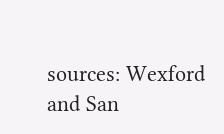sources: Wexford and San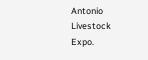Antonio Livestock Expo.